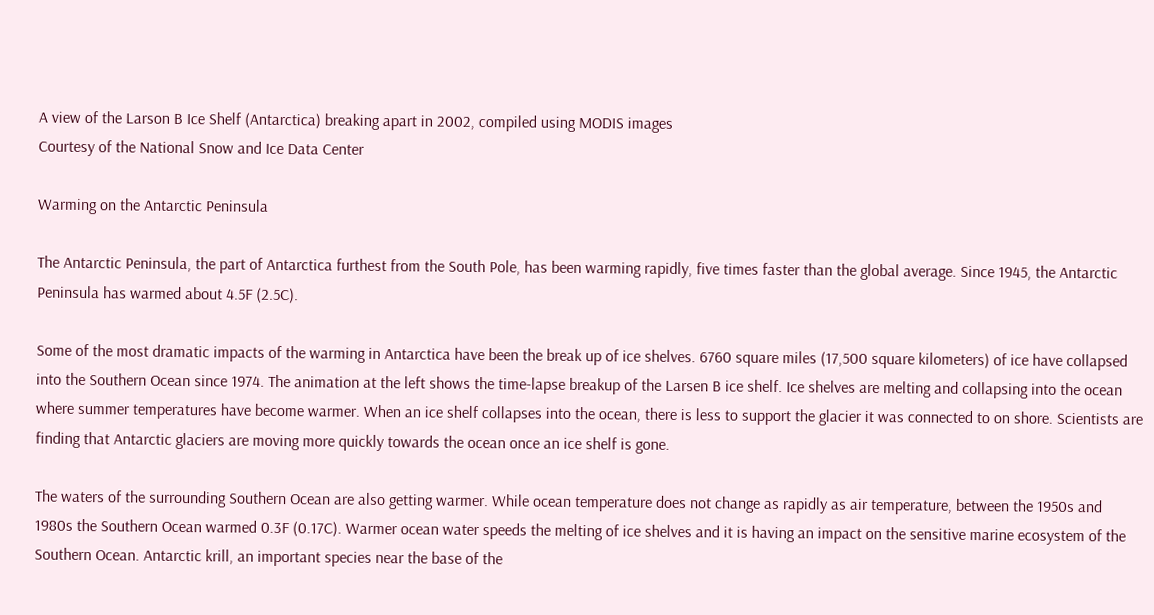A view of the Larson B Ice Shelf (Antarctica) breaking apart in 2002, compiled using MODIS images
Courtesy of the National Snow and Ice Data Center

Warming on the Antarctic Peninsula

The Antarctic Peninsula, the part of Antarctica furthest from the South Pole, has been warming rapidly, five times faster than the global average. Since 1945, the Antarctic Peninsula has warmed about 4.5F (2.5C).

Some of the most dramatic impacts of the warming in Antarctica have been the break up of ice shelves. 6760 square miles (17,500 square kilometers) of ice have collapsed into the Southern Ocean since 1974. The animation at the left shows the time-lapse breakup of the Larsen B ice shelf. Ice shelves are melting and collapsing into the ocean where summer temperatures have become warmer. When an ice shelf collapses into the ocean, there is less to support the glacier it was connected to on shore. Scientists are finding that Antarctic glaciers are moving more quickly towards the ocean once an ice shelf is gone.

The waters of the surrounding Southern Ocean are also getting warmer. While ocean temperature does not change as rapidly as air temperature, between the 1950s and 1980s the Southern Ocean warmed 0.3F (0.17C). Warmer ocean water speeds the melting of ice shelves and it is having an impact on the sensitive marine ecosystem of the Southern Ocean. Antarctic krill, an important species near the base of the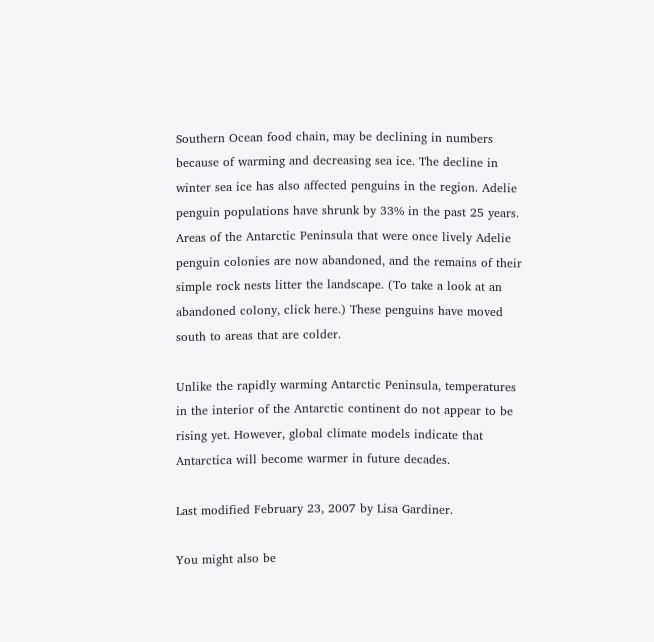Southern Ocean food chain, may be declining in numbers because of warming and decreasing sea ice. The decline in winter sea ice has also affected penguins in the region. Adelie penguin populations have shrunk by 33% in the past 25 years. Areas of the Antarctic Peninsula that were once lively Adelie penguin colonies are now abandoned, and the remains of their simple rock nests litter the landscape. (To take a look at an abandoned colony, click here.) These penguins have moved south to areas that are colder.

Unlike the rapidly warming Antarctic Peninsula, temperatures in the interior of the Antarctic continent do not appear to be rising yet. However, global climate models indicate that Antarctica will become warmer in future decades.

Last modified February 23, 2007 by Lisa Gardiner.

You might also be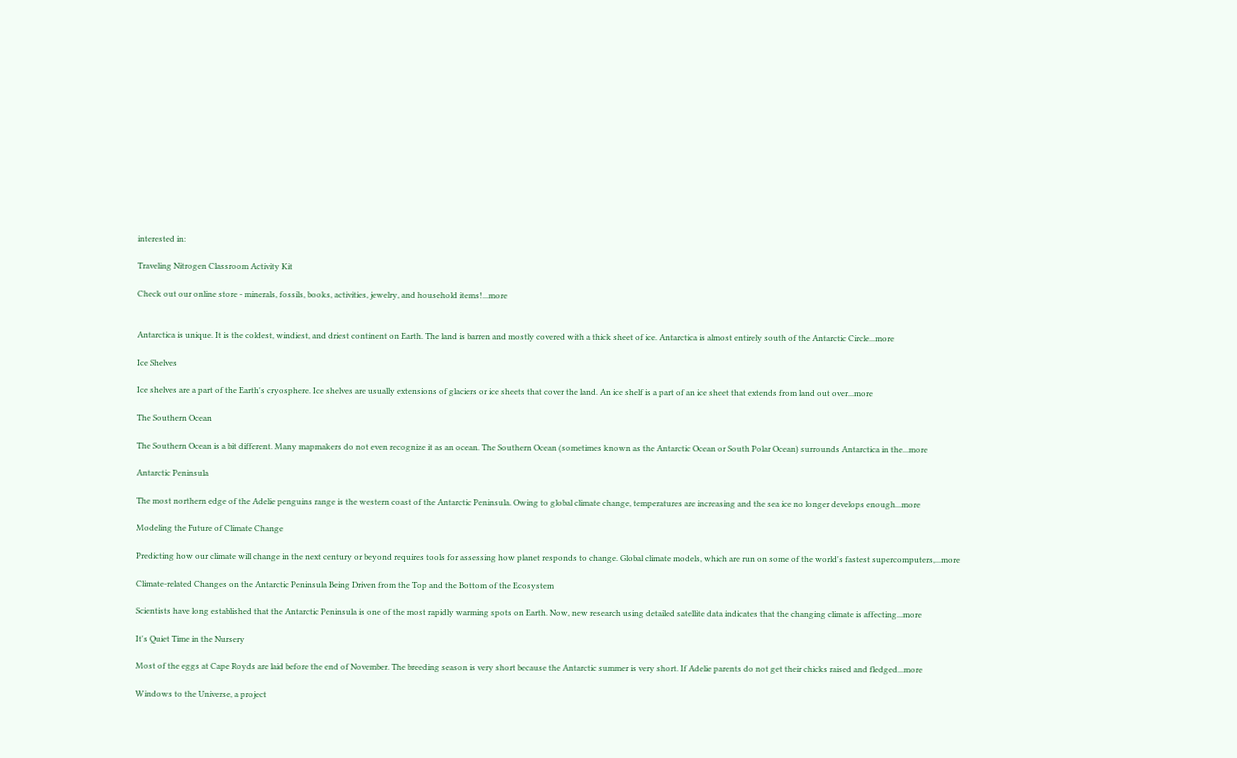interested in:

Traveling Nitrogen Classroom Activity Kit

Check out our online store - minerals, fossils, books, activities, jewelry, and household items!...more


Antarctica is unique. It is the coldest, windiest, and driest continent on Earth. The land is barren and mostly covered with a thick sheet of ice. Antarctica is almost entirely south of the Antarctic Circle...more

Ice Shelves

Ice shelves are a part of the Earth's cryosphere. Ice shelves are usually extensions of glaciers or ice sheets that cover the land. An ice shelf is a part of an ice sheet that extends from land out over...more

The Southern Ocean

The Southern Ocean is a bit different. Many mapmakers do not even recognize it as an ocean. The Southern Ocean (sometimes known as the Antarctic Ocean or South Polar Ocean) surrounds Antarctica in the...more

Antarctic Peninsula

The most northern edge of the Adelie penguins range is the western coast of the Antarctic Peninsula. Owing to global climate change, temperatures are increasing and the sea ice no longer develops enough...more

Modeling the Future of Climate Change

Predicting how our climate will change in the next century or beyond requires tools for assessing how planet responds to change. Global climate models, which are run on some of the world's fastest supercomputers,...more

Climate-related Changes on the Antarctic Peninsula Being Driven from the Top and the Bottom of the Ecosystem

Scientists have long established that the Antarctic Peninsula is one of the most rapidly warming spots on Earth. Now, new research using detailed satellite data indicates that the changing climate is affecting...more

It's Quiet Time in the Nursery

Most of the eggs at Cape Royds are laid before the end of November. The breeding season is very short because the Antarctic summer is very short. If Adelie parents do not get their chicks raised and fledged...more

Windows to the Universe, a project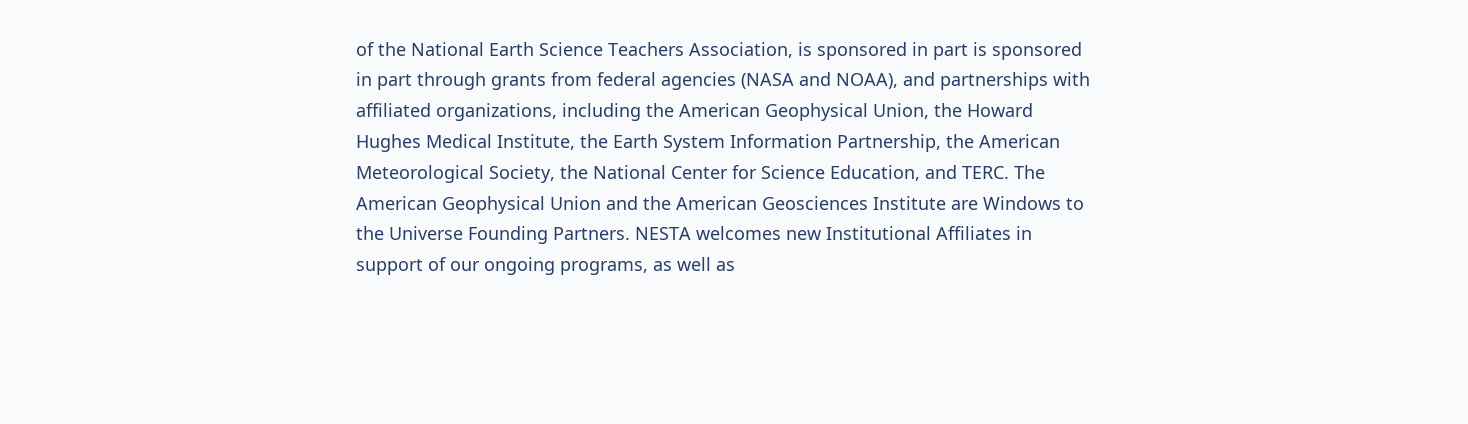of the National Earth Science Teachers Association, is sponsored in part is sponsored in part through grants from federal agencies (NASA and NOAA), and partnerships with affiliated organizations, including the American Geophysical Union, the Howard Hughes Medical Institute, the Earth System Information Partnership, the American Meteorological Society, the National Center for Science Education, and TERC. The American Geophysical Union and the American Geosciences Institute are Windows to the Universe Founding Partners. NESTA welcomes new Institutional Affiliates in support of our ongoing programs, as well as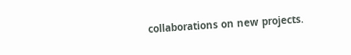collaborations on new projects.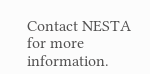Contact NESTA for more information.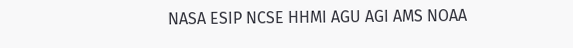NASA ESIP NCSE HHMI AGU AGI AMS NOAA